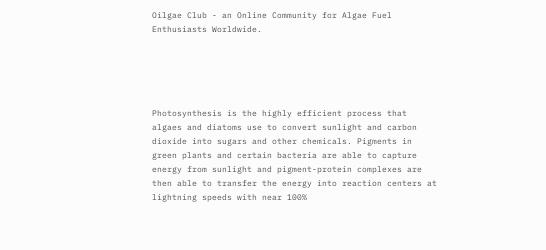Oilgae Club - an Online Community for Algae Fuel Enthusiasts Worldwide.





Photosynthesis is the highly efficient process that algaes and diatoms use to convert sunlight and carbon dioxide into sugars and other chemicals. Pigments in green plants and certain bacteria are able to capture energy from sunlight and pigment-protein complexes are then able to transfer the energy into reaction centers at lightning speeds with near 100%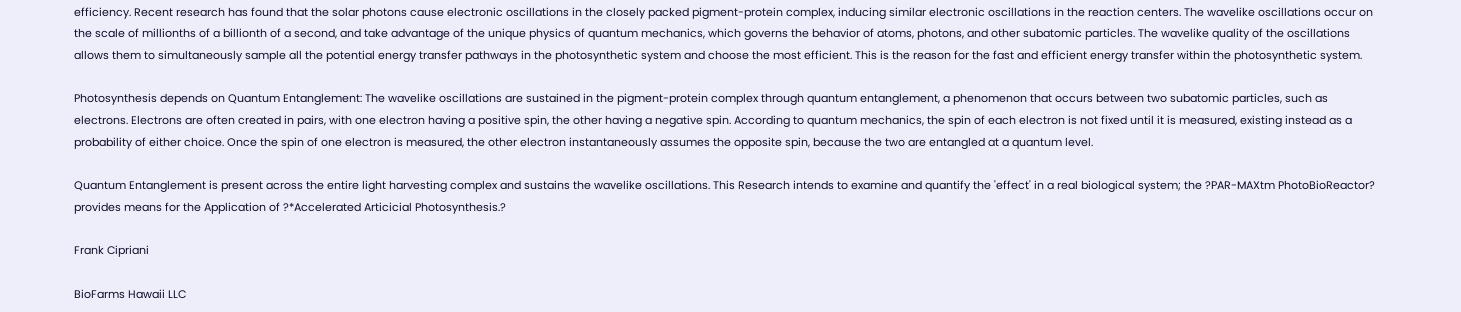efficiency. Recent research has found that the solar photons cause electronic oscillations in the closely packed pigment-protein complex, inducing similar electronic oscillations in the reaction centers. The wavelike oscillations occur on the scale of millionths of a billionth of a second, and take advantage of the unique physics of quantum mechanics, which governs the behavior of atoms, photons, and other subatomic particles. The wavelike quality of the oscillations allows them to simultaneously sample all the potential energy transfer pathways in the photosynthetic system and choose the most efficient. This is the reason for the fast and efficient energy transfer within the photosynthetic system.

Photosynthesis depends on Quantum Entanglement: The wavelike oscillations are sustained in the pigment-protein complex through quantum entanglement, a phenomenon that occurs between two subatomic particles, such as electrons. Electrons are often created in pairs, with one electron having a positive spin, the other having a negative spin. According to quantum mechanics, the spin of each electron is not fixed until it is measured, existing instead as a probability of either choice. Once the spin of one electron is measured, the other electron instantaneously assumes the opposite spin, because the two are entangled at a quantum level.

Quantum Entanglement is present across the entire light harvesting complex and sustains the wavelike oscillations. This Research intends to examine and quantify the 'effect' in a real biological system; the ?PAR-MAXtm PhotoBioReactor? provides means for the Application of ?*Accelerated Articicial Photosynthesis.?

Frank Cipriani

BioFarms Hawaii LLC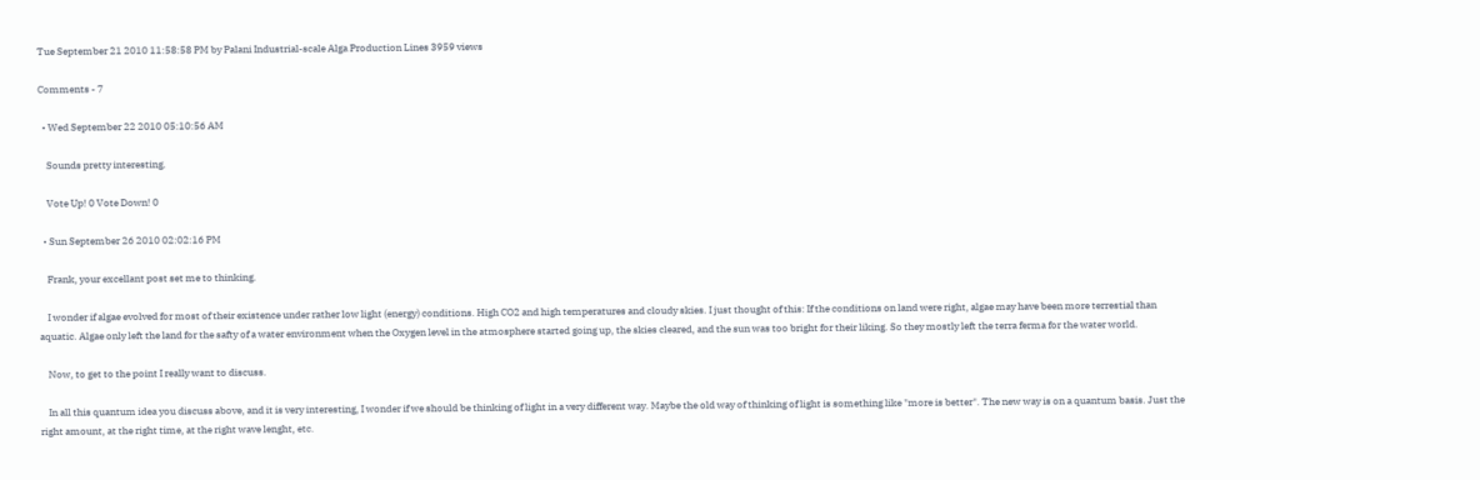Tue September 21 2010 11:58:58 PM by Palani Industrial-scale Alga Production Lines 3959 views

Comments - 7

  • Wed September 22 2010 05:10:56 AM

    Sounds pretty interesting.

    Vote Up! 0 Vote Down! 0

  • Sun September 26 2010 02:02:16 PM

    Frank, your excellant post set me to thinking.

    I wonder if algae evolved for most of their existence under rather low light (energy) conditions. High CO2 and high temperatures and cloudy skies. I just thought of this: If the conditions on land were right, algae may have been more terrestial than aquatic. Algae only left the land for the safty of a water environment when the Oxygen level in the atmosphere started going up, the skies cleared, and the sun was too bright for their liking. So they mostly left the terra ferma for the water world.

    Now, to get to the point I really want to discuss.

    In all this quantum idea you discuss above, and it is very interesting, I wonder if we should be thinking of light in a very different way. Maybe the old way of thinking of light is something like "more is better". The new way is on a quantum basis. Just the right amount, at the right time, at the right wave lenght, etc.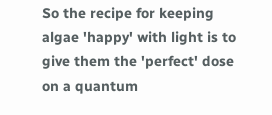So the recipe for keeping algae 'happy' with light is to give them the 'perfect' dose on a quantum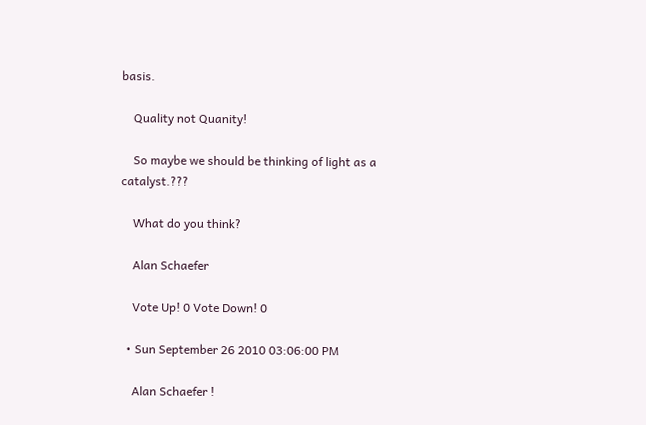basis.

    Quality not Quanity!

    So maybe we should be thinking of light as a catalyst.???

    What do you think?

    Alan Schaefer

    Vote Up! 0 Vote Down! 0

  • Sun September 26 2010 03:06:00 PM

    Alan Schaefer !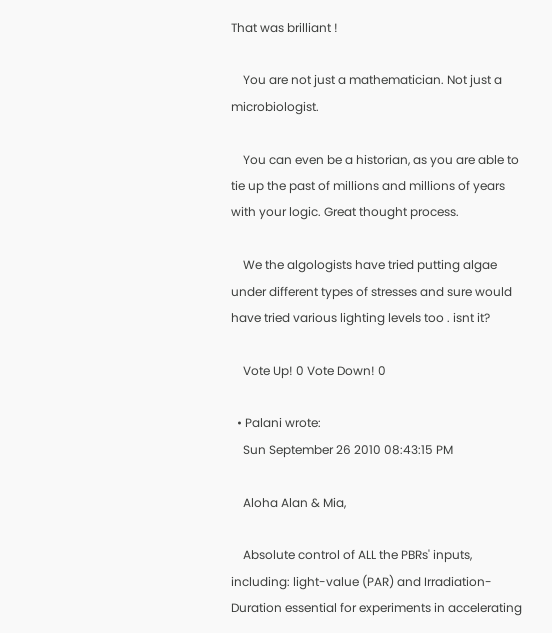That was brilliant !

    You are not just a mathematician. Not just a microbiologist.

    You can even be a historian, as you are able to tie up the past of millions and millions of years with your logic. Great thought process.

    We the algologists have tried putting algae under different types of stresses and sure would have tried various lighting levels too . isnt it?

    Vote Up! 0 Vote Down! 0

  • Palani wrote:
    Sun September 26 2010 08:43:15 PM

    Aloha Alan & Mia,

    Absolute control of ALL the PBRs' inputs, including: light-value (PAR) and Irradiation-Duration essential for experiments in accelerating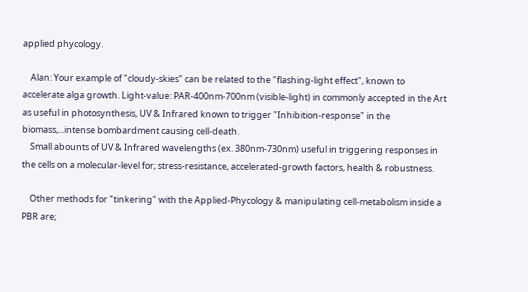applied phycology.

    Alan: Your example of "cloudy-skies" can be related to the "flashing-light effect", known to accelerate alga growth. Light-value: PAR-400nm-700nm (visible-light) in commonly accepted in the Art as useful in photosynthesis, UV & Infrared known to trigger "Inhibition-response" in the biomass,...intense bombardment causing cell-death.
    Small abounts of UV & Infrared wavelengths (ex. 380nm-730nm) useful in triggering responses in the cells on a molecular-level for; stress-resistance, accelerated-growth factors, health & robustness.

    Other methods for "tinkering" with the Applied-Phycology & manipulating cell-metabolism inside a PBR are;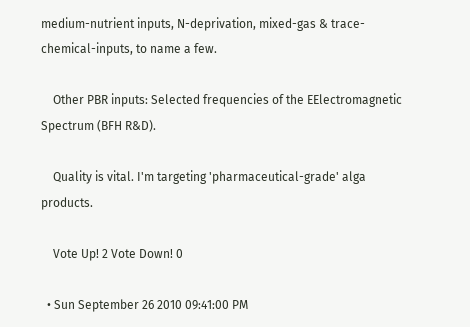medium-nutrient inputs, N-deprivation, mixed-gas & trace-chemical-inputs, to name a few.

    Other PBR inputs: Selected frequencies of the EElectromagnetic Spectrum (BFH R&D).

    Quality is vital. I'm targeting 'pharmaceutical-grade' alga products.

    Vote Up! 2 Vote Down! 0

  • Sun September 26 2010 09:41:00 PM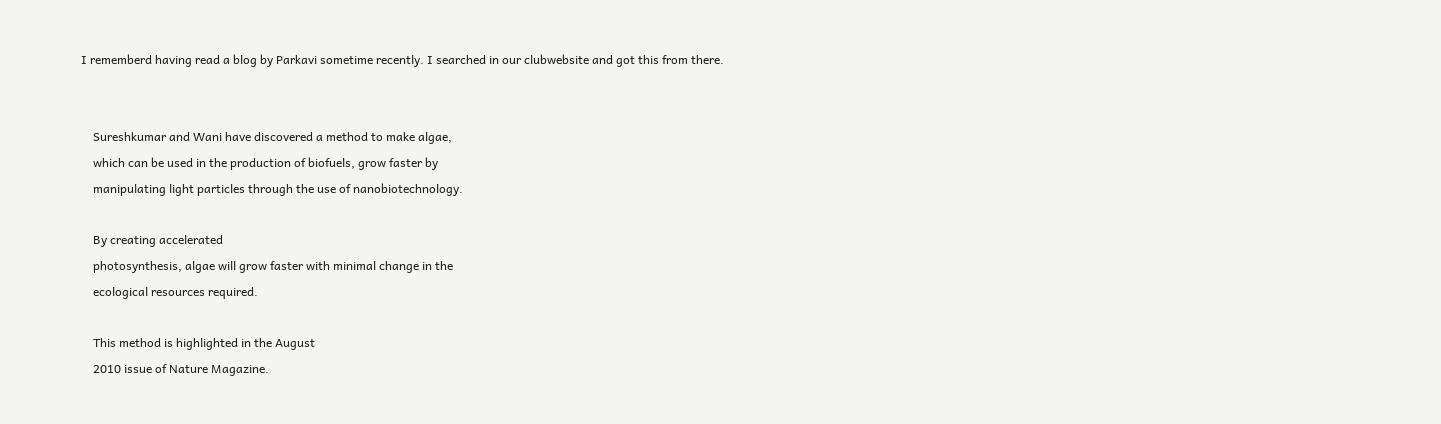I rememberd having read a blog by Parkavi sometime recently. I searched in our clubwebsite and got this from there.


    Sureshkumar and Wani have discovered a method to make algae,
    which can be used in the production of biofuels, grow faster by
    manipulating light particles through the use of nanobiotechnology.

    By creating accelerated
    photosynthesis, algae will grow faster with minimal change in the
    ecological resources required.

    This method is highlighted in the August
    2010 issue of Nature Magazine.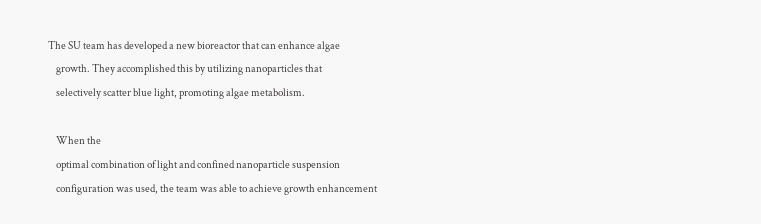The SU team has developed a new bioreactor that can enhance algae
    growth. They accomplished this by utilizing nanoparticles that
    selectively scatter blue light, promoting algae metabolism.

    When the
    optimal combination of light and confined nanoparticle suspension
    configuration was used, the team was able to achieve growth enhancement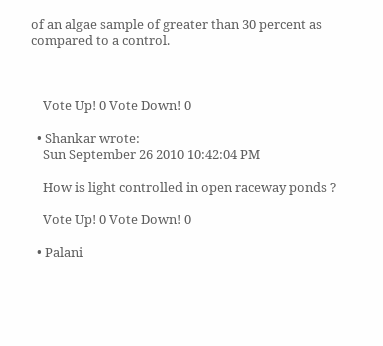of an algae sample of greater than 30 percent as compared to a control.



    Vote Up! 0 Vote Down! 0

  • Shankar wrote:
    Sun September 26 2010 10:42:04 PM

    How is light controlled in open raceway ponds ?

    Vote Up! 0 Vote Down! 0

  • Palani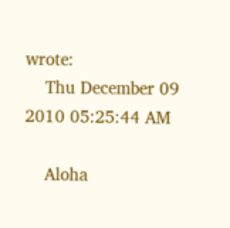wrote:
    Thu December 09 2010 05:25:44 AM

    Aloha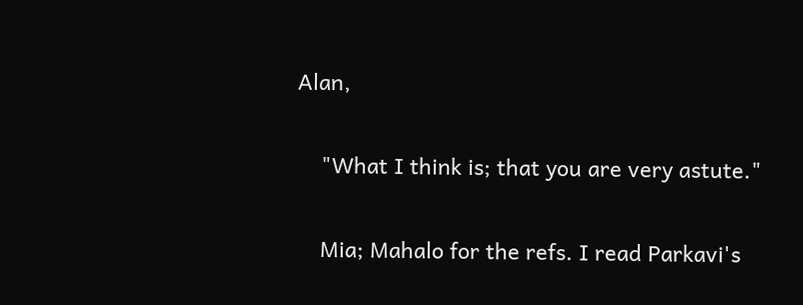Alan,

    "What I think is; that you are very astute."

    Mia; Mahalo for the refs. I read Parkavi's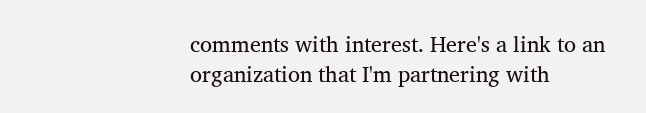comments with interest. Here's a link to an organization that I'm partnering with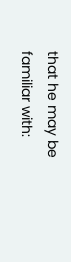that he may be familiar with: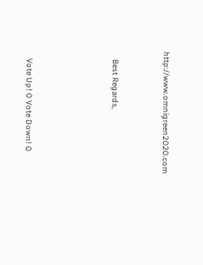http://www.omnigreen2020.com


    Best Regards,




    Vote Up! 0 Vote Down! 0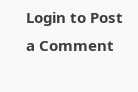Login to Post a Comment